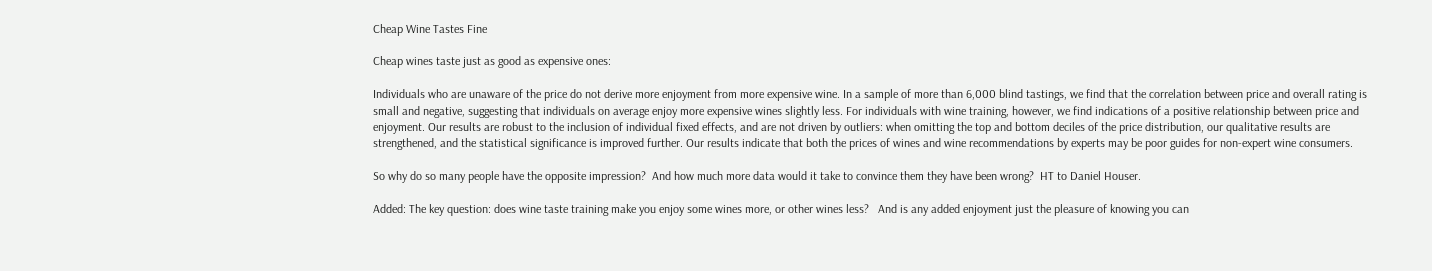Cheap Wine Tastes Fine

Cheap wines taste just as good as expensive ones:

Individuals who are unaware of the price do not derive more enjoyment from more expensive wine. In a sample of more than 6,000 blind tastings, we find that the correlation between price and overall rating is small and negative, suggesting that individuals on average enjoy more expensive wines slightly less. For individuals with wine training, however, we find indications of a positive relationship between price and enjoyment. Our results are robust to the inclusion of individual fixed effects, and are not driven by outliers: when omitting the top and bottom deciles of the price distribution, our qualitative results are strengthened, and the statistical significance is improved further. Our results indicate that both the prices of wines and wine recommendations by experts may be poor guides for non-expert wine consumers.

So why do so many people have the opposite impression?  And how much more data would it take to convince them they have been wrong?  HT to Daniel Houser.

Added: The key question: does wine taste training make you enjoy some wines more, or other wines less?   And is any added enjoyment just the pleasure of knowing you can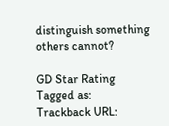distinguish something others cannot?

GD Star Rating
Tagged as:
Trackback URL: